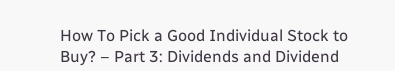How To Pick a Good Individual Stock to Buy? – Part 3: Dividends and Dividend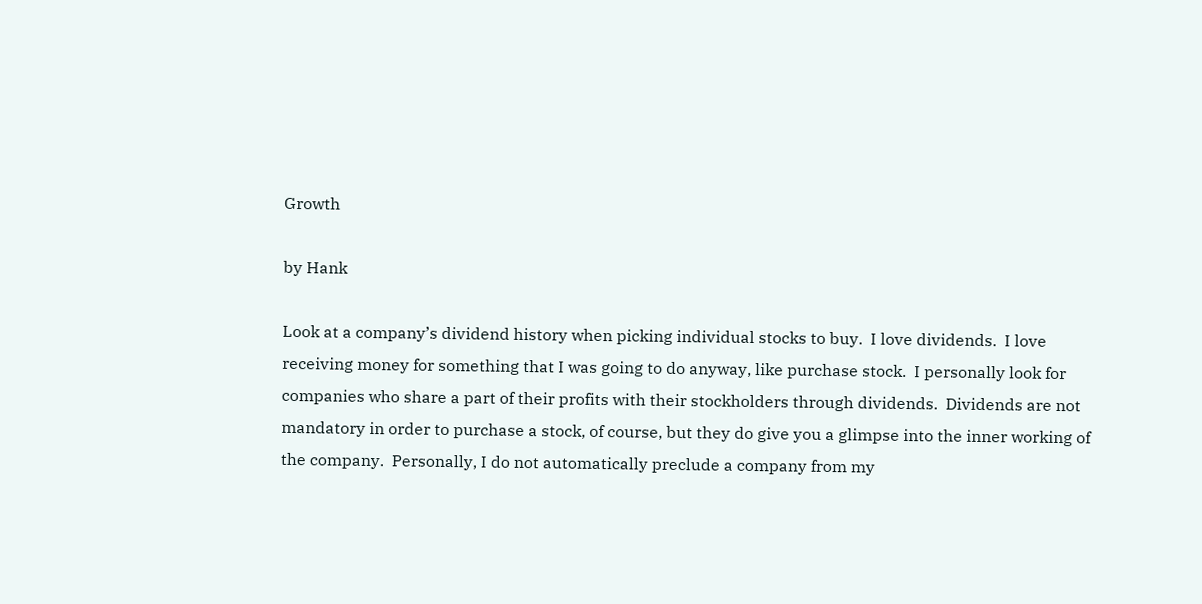Growth

by Hank

Look at a company’s dividend history when picking individual stocks to buy.  I love dividends.  I love receiving money for something that I was going to do anyway, like purchase stock.  I personally look for companies who share a part of their profits with their stockholders through dividends.  Dividends are not mandatory in order to purchase a stock, of course, but they do give you a glimpse into the inner working of the company.  Personally, I do not automatically preclude a company from my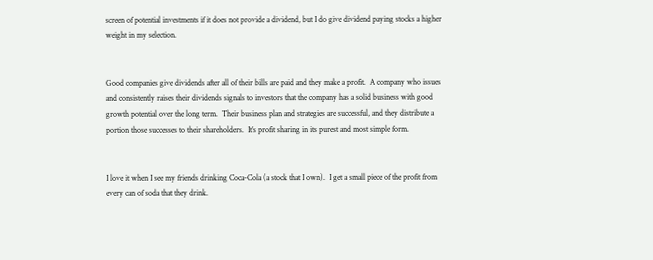screen of potential investments if it does not provide a dividend, but I do give dividend paying stocks a higher weight in my selection.


Good companies give dividends after all of their bills are paid and they make a profit.  A company who issues and consistently raises their dividends signals to investors that the company has a solid business with good growth potential over the long term.  Their business plan and strategies are successful, and they distribute a portion those successes to their shareholders.  It’s profit sharing in its purest and most simple form.


I love it when I see my friends drinking Coca-Cola (a stock that I own).  I get a small piece of the profit from every can of soda that they drink.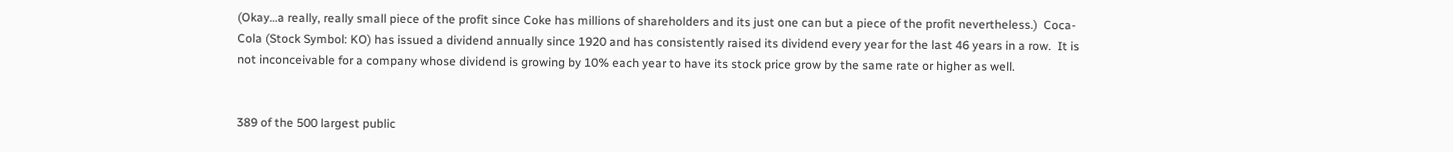(Okay…a really, really small piece of the profit since Coke has millions of shareholders and its just one can but a piece of the profit nevertheless.)  Coca-Cola (Stock Symbol: KO) has issued a dividend annually since 1920 and has consistently raised its dividend every year for the last 46 years in a row.  It is not inconceivable for a company whose dividend is growing by 10% each year to have its stock price grow by the same rate or higher as well.


389 of the 500 largest public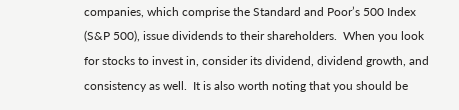companies, which comprise the Standard and Poor’s 500 Index (S&P 500), issue dividends to their shareholders.  When you look for stocks to invest in, consider its dividend, dividend growth, and consistency as well.  It is also worth noting that you should be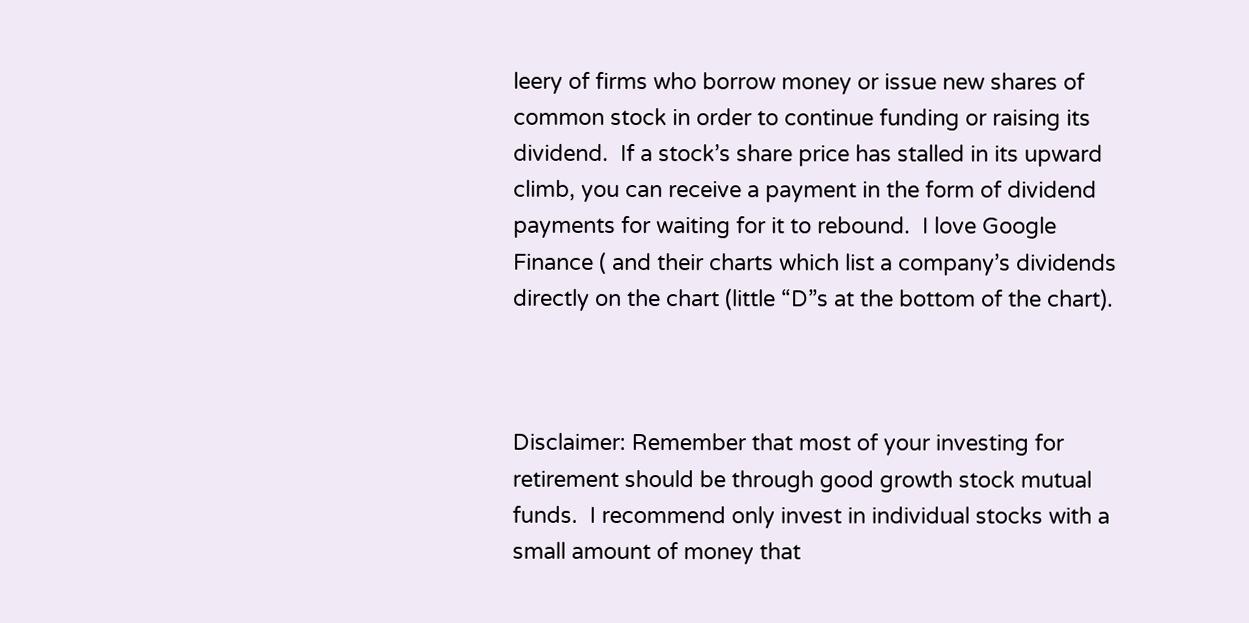leery of firms who borrow money or issue new shares of common stock in order to continue funding or raising its dividend.  If a stock’s share price has stalled in its upward climb, you can receive a payment in the form of dividend payments for waiting for it to rebound.  I love Google Finance ( and their charts which list a company’s dividends directly on the chart (little “D”s at the bottom of the chart).



Disclaimer: Remember that most of your investing for retirement should be through good growth stock mutual funds.  I recommend only invest in individual stocks with a small amount of money that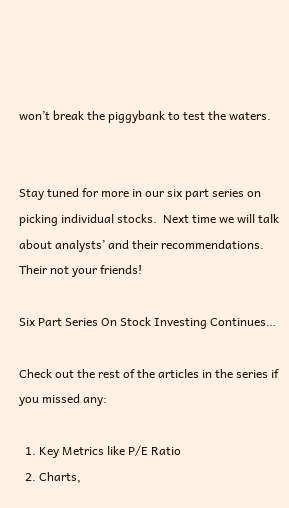won’t break the piggybank to test the waters.


Stay tuned for more in our six part series on picking individual stocks.  Next time we will talk about analysts’ and their recommendations.  Their not your friends!

Six Part Series On Stock Investing Continues…

Check out the rest of the articles in the series if you missed any:

  1. Key Metrics like P/E Ratio
  2. Charts,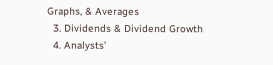Graphs, & Averages
  3. Dividends & Dividend Growth
  4. Analysts’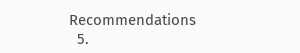Recommendations
  5.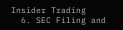Insider Trading
  6. SEC Filing and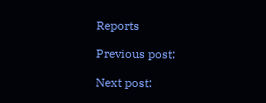Reports

Previous post:

Next post: